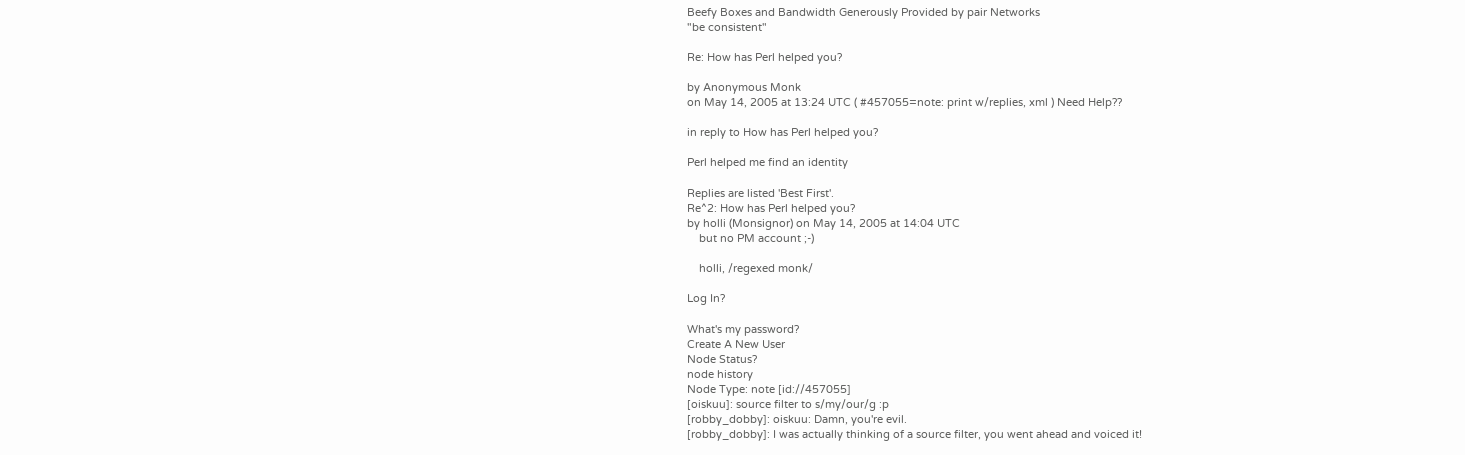Beefy Boxes and Bandwidth Generously Provided by pair Networks
"be consistent"

Re: How has Perl helped you?

by Anonymous Monk
on May 14, 2005 at 13:24 UTC ( #457055=note: print w/replies, xml ) Need Help??

in reply to How has Perl helped you?

Perl helped me find an identity

Replies are listed 'Best First'.
Re^2: How has Perl helped you?
by holli (Monsignor) on May 14, 2005 at 14:04 UTC
    but no PM account ;-)

    holli, /regexed monk/

Log In?

What's my password?
Create A New User
Node Status?
node history
Node Type: note [id://457055]
[oiskuu]: source filter to s/my/our/g :p
[robby_dobby]: oiskuu: Damn, you're evil.
[robby_dobby]: I was actually thinking of a source filter, you went ahead and voiced it!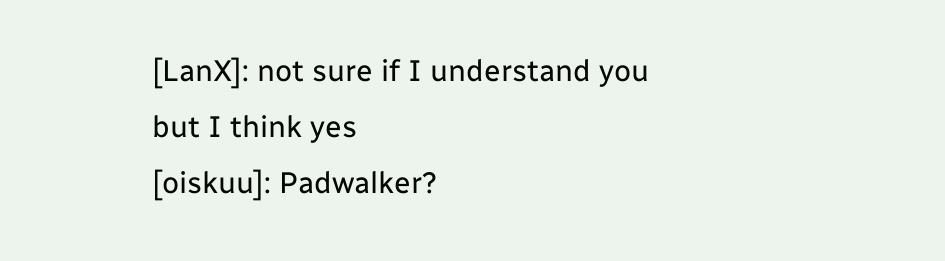[LanX]: not sure if I understand you but I think yes
[oiskuu]: Padwalker?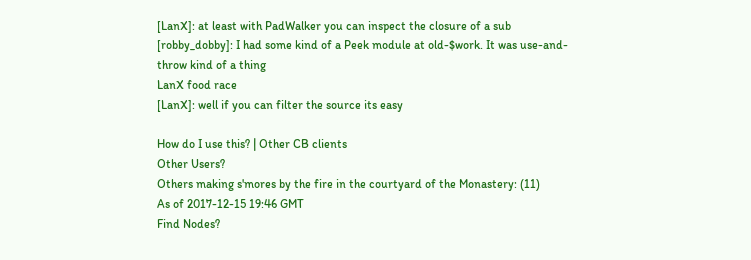[LanX]: at least with PadWalker you can inspect the closure of a sub
[robby_dobby]: I had some kind of a Peek module at old-$work. It was use-and-throw kind of a thing
LanX food race
[LanX]: well if you can filter the source its easy

How do I use this? | Other CB clients
Other Users?
Others making s'mores by the fire in the courtyard of the Monastery: (11)
As of 2017-12-15 19:46 GMT
Find Nodes?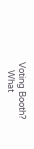Voting Booth?
    What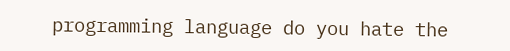programming language do you hate the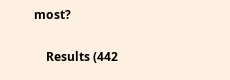most?

    Results (442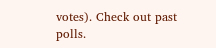votes). Check out past polls.